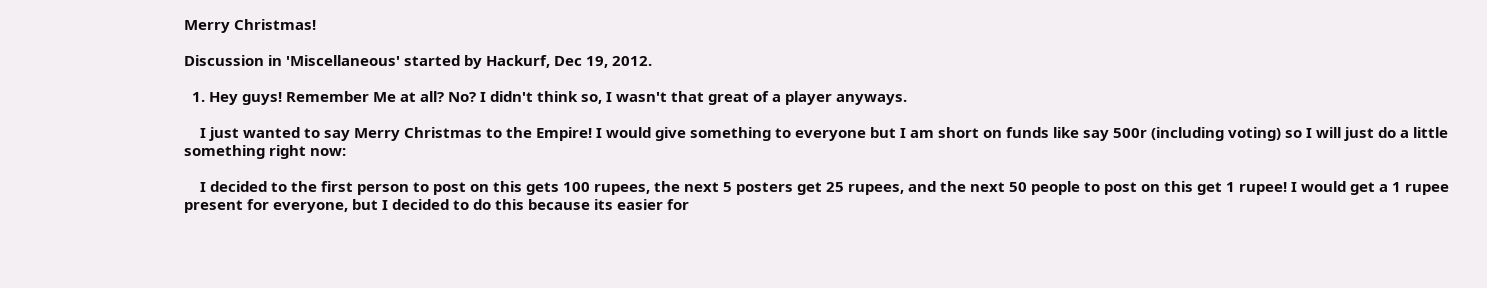Merry Christmas!

Discussion in 'Miscellaneous' started by Hackurf, Dec 19, 2012.

  1. Hey guys! Remember Me at all? No? I didn't think so, I wasn't that great of a player anyways.

    I just wanted to say Merry Christmas to the Empire! I would give something to everyone but I am short on funds like say 500r (including voting) so I will just do a little something right now:

    I decided to the first person to post on this gets 100 rupees, the next 5 posters get 25 rupees, and the next 50 people to post on this get 1 rupee! I would get a 1 rupee present for everyone, but I decided to do this because its easier for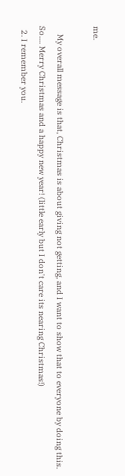me.

    My overall message is that, Christmas is about giving not getting, and I want to show that to everyone by doing this. So.... Merry Christmas and a happy new year! (little early but I don't care its nearing Christmas!)
  2. I remember you.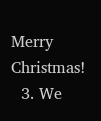Merry Christmas!
  3. We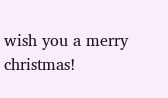wish you a merry christmas!